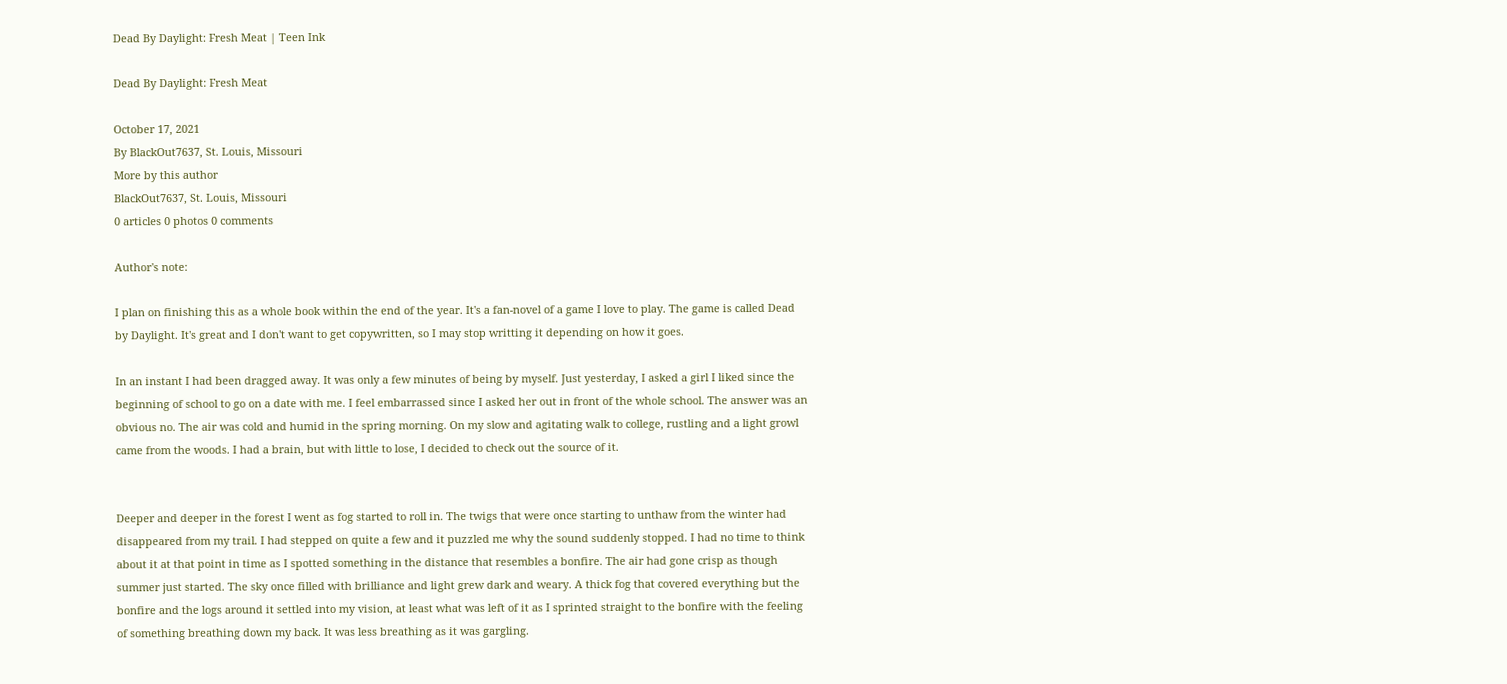Dead By Daylight: Fresh Meat | Teen Ink

Dead By Daylight: Fresh Meat

October 17, 2021
By BlackOut7637, St. Louis, Missouri
More by this author
BlackOut7637, St. Louis, Missouri
0 articles 0 photos 0 comments

Author's note:

I plan on finishing this as a whole book within the end of the year. It's a fan-novel of a game I love to play. The game is called Dead by Daylight. It's great and I don't want to get copywritten, so I may stop writting it depending on how it goes.

In an instant I had been dragged away. It was only a few minutes of being by myself. Just yesterday, I asked a girl I liked since the beginning of school to go on a date with me. I feel embarrassed since I asked her out in front of the whole school. The answer was an obvious no. The air was cold and humid in the spring morning. On my slow and agitating walk to college, rustling and a light growl came from the woods. I had a brain, but with little to lose, I decided to check out the source of it.


Deeper and deeper in the forest I went as fog started to roll in. The twigs that were once starting to unthaw from the winter had disappeared from my trail. I had stepped on quite a few and it puzzled me why the sound suddenly stopped. I had no time to think about it at that point in time as I spotted something in the distance that resembles a bonfire. The air had gone crisp as though summer just started. The sky once filled with brilliance and light grew dark and weary. A thick fog that covered everything but the bonfire and the logs around it settled into my vision, at least what was left of it as I sprinted straight to the bonfire with the feeling of something breathing down my back. It was less breathing as it was gargling.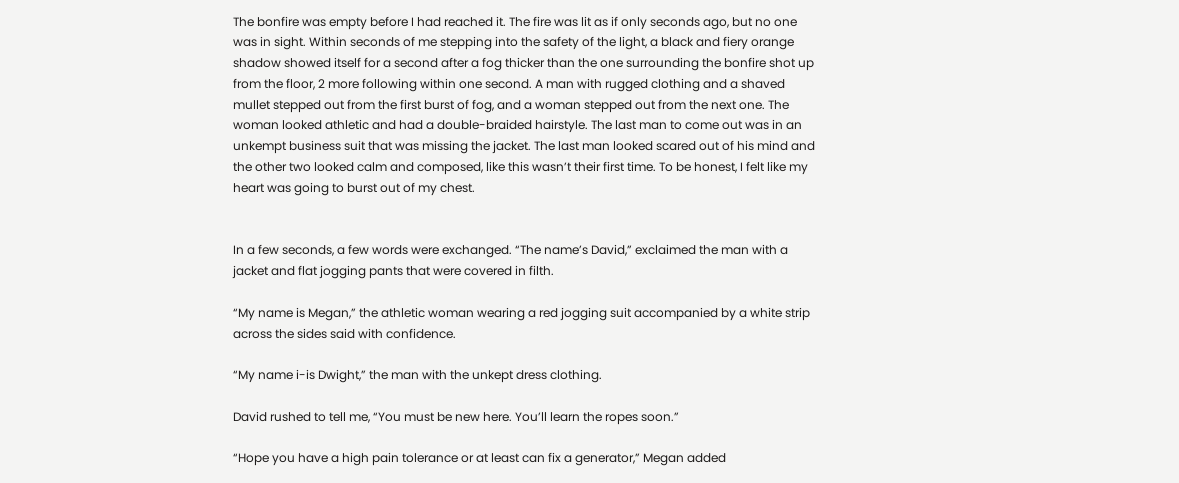The bonfire was empty before I had reached it. The fire was lit as if only seconds ago, but no one was in sight. Within seconds of me stepping into the safety of the light, a black and fiery orange shadow showed itself for a second after a fog thicker than the one surrounding the bonfire shot up from the floor, 2 more following within one second. A man with rugged clothing and a shaved mullet stepped out from the first burst of fog, and a woman stepped out from the next one. The woman looked athletic and had a double-braided hairstyle. The last man to come out was in an unkempt business suit that was missing the jacket. The last man looked scared out of his mind and the other two looked calm and composed, like this wasn’t their first time. To be honest, I felt like my heart was going to burst out of my chest.


In a few seconds, a few words were exchanged. “The name’s David,” exclaimed the man with a jacket and flat jogging pants that were covered in filth.

“My name is Megan,” the athletic woman wearing a red jogging suit accompanied by a white strip across the sides said with confidence.

“My name i-is Dwight,” the man with the unkept dress clothing.

David rushed to tell me, “You must be new here. You’ll learn the ropes soon.”

“Hope you have a high pain tolerance or at least can fix a generator,” Megan added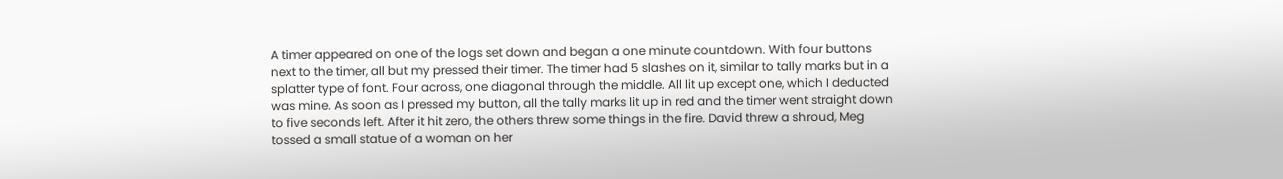A timer appeared on one of the logs set down and began a one minute countdown. With four buttons next to the timer, all but my pressed their timer. The timer had 5 slashes on it, similar to tally marks but in a splatter type of font. Four across, one diagonal through the middle. All lit up except one, which I deducted was mine. As soon as I pressed my button, all the tally marks lit up in red and the timer went straight down to five seconds left. After it hit zero, the others threw some things in the fire. David threw a shroud, Meg tossed a small statue of a woman on her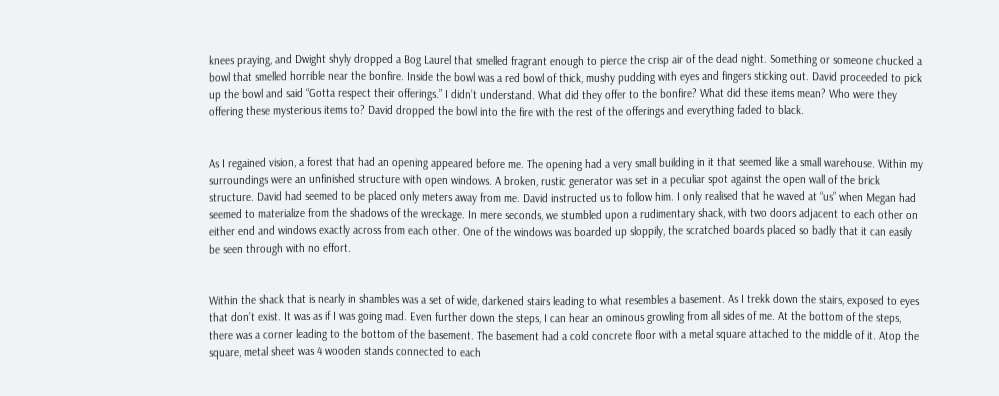knees praying, and Dwight shyly dropped a Bog Laurel that smelled fragrant enough to pierce the crisp air of the dead night. Something or someone chucked a bowl that smelled horrible near the bonfire. Inside the bowl was a red bowl of thick, mushy pudding with eyes and fingers sticking out. David proceeded to pick up the bowl and said “Gotta respect their offerings.” I didn’t understand. What did they offer to the bonfire? What did these items mean? Who were they offering these mysterious items to? David dropped the bowl into the fire with the rest of the offerings and everything faded to black.


As I regained vision, a forest that had an opening appeared before me. The opening had a very small building in it that seemed like a small warehouse. Within my surroundings were an unfinished structure with open windows. A broken, rustic generator was set in a peculiar spot against the open wall of the brick structure. David had seemed to be placed only meters away from me. David instructed us to follow him. I only realised that he waved at “us” when Megan had seemed to materialize from the shadows of the wreckage. In mere seconds, we stumbled upon a rudimentary shack, with two doors adjacent to each other on either end and windows exactly across from each other. One of the windows was boarded up sloppily, the scratched boards placed so badly that it can easily be seen through with no effort.


Within the shack that is nearly in shambles was a set of wide, darkened stairs leading to what resembles a basement. As I trekk down the stairs, exposed to eyes that don’t exist. It was as if I was going mad. Even further down the steps, I can hear an ominous growling from all sides of me. At the bottom of the steps, there was a corner leading to the bottom of the basement. The basement had a cold concrete floor with a metal square attached to the middle of it. Atop the square, metal sheet was 4 wooden stands connected to each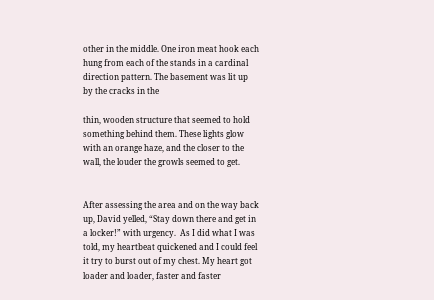other in the middle. One iron meat hook each hung from each of the stands in a cardinal direction pattern. The basement was lit up by the cracks in the

thin, wooden structure that seemed to hold something behind them. These lights glow with an orange haze, and the closer to the wall, the louder the growls seemed to get.


After assessing the area and on the way back up, David yelled, “Stay down there and get in a locker!” with urgency.  As I did what I was told, my heartbeat quickened and I could feel it try to burst out of my chest. My heart got loader and loader, faster and faster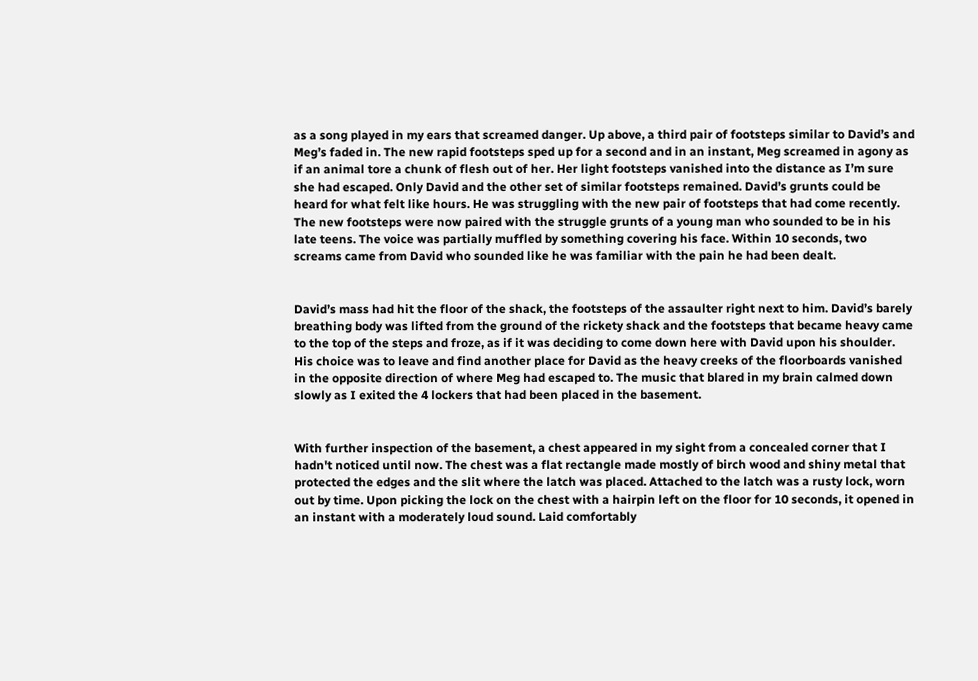as a song played in my ears that screamed danger. Up above, a third pair of footsteps similar to David’s and Meg’s faded in. The new rapid footsteps sped up for a second and in an instant, Meg screamed in agony as if an animal tore a chunk of flesh out of her. Her light footsteps vanished into the distance as I’m sure she had escaped. Only David and the other set of similar footsteps remained. David’s grunts could be heard for what felt like hours. He was struggling with the new pair of footsteps that had come recently. The new footsteps were now paired with the struggle grunts of a young man who sounded to be in his late teens. The voice was partially muffled by something covering his face. Within 10 seconds, two screams came from David who sounded like he was familiar with the pain he had been dealt.


David’s mass had hit the floor of the shack, the footsteps of the assaulter right next to him. David’s barely breathing body was lifted from the ground of the rickety shack and the footsteps that became heavy came to the top of the steps and froze, as if it was deciding to come down here with David upon his shoulder. His choice was to leave and find another place for David as the heavy creeks of the floorboards vanished in the opposite direction of where Meg had escaped to. The music that blared in my brain calmed down slowly as I exited the 4 lockers that had been placed in the basement.


With further inspection of the basement, a chest appeared in my sight from a concealed corner that I hadn't noticed until now. The chest was a flat rectangle made mostly of birch wood and shiny metal that protected the edges and the slit where the latch was placed. Attached to the latch was a rusty lock, worn out by time. Upon picking the lock on the chest with a hairpin left on the floor for 10 seconds, it opened in an instant with a moderately loud sound. Laid comfortably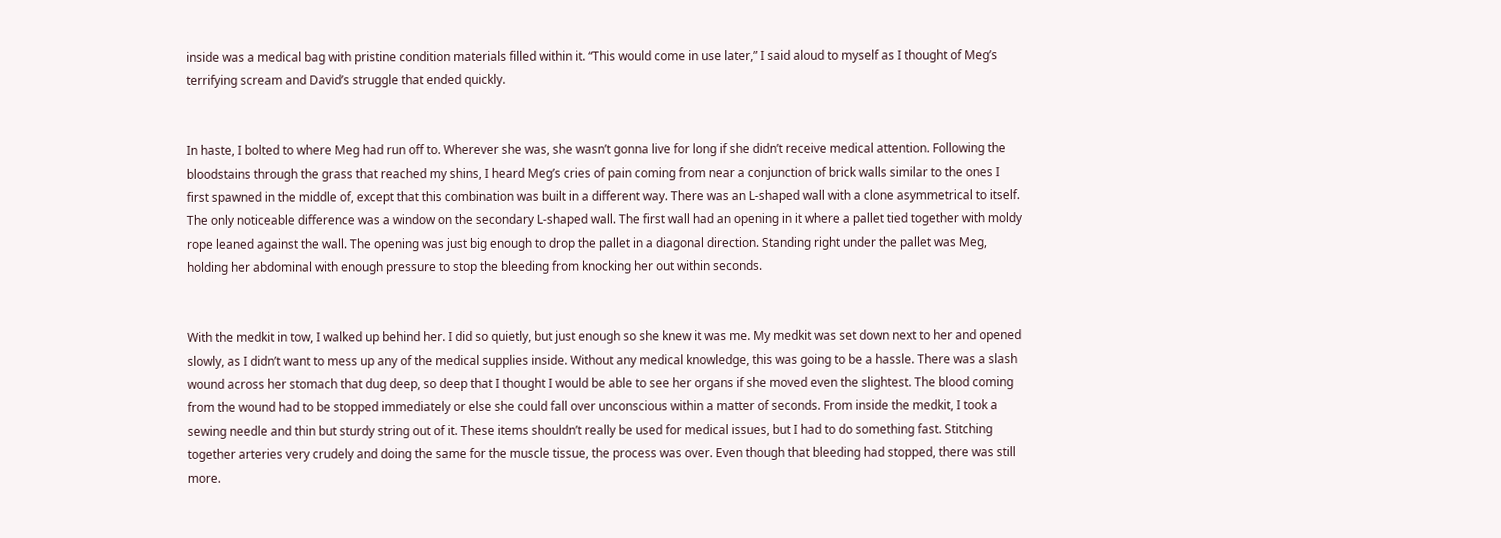inside was a medical bag with pristine condition materials filled within it. “This would come in use later,” I said aloud to myself as I thought of Meg’s terrifying scream and David’s struggle that ended quickly.


In haste, I bolted to where Meg had run off to. Wherever she was, she wasn’t gonna live for long if she didn’t receive medical attention. Following the bloodstains through the grass that reached my shins, I heard Meg’s cries of pain coming from near a conjunction of brick walls similar to the ones I first spawned in the middle of, except that this combination was built in a different way. There was an L-shaped wall with a clone asymmetrical to itself. The only noticeable difference was a window on the secondary L-shaped wall. The first wall had an opening in it where a pallet tied together with moldy rope leaned against the wall. The opening was just big enough to drop the pallet in a diagonal direction. Standing right under the pallet was Meg, holding her abdominal with enough pressure to stop the bleeding from knocking her out within seconds.


With the medkit in tow, I walked up behind her. I did so quietly, but just enough so she knew it was me. My medkit was set down next to her and opened slowly, as I didn’t want to mess up any of the medical supplies inside. Without any medical knowledge, this was going to be a hassle. There was a slash wound across her stomach that dug deep, so deep that I thought I would be able to see her organs if she moved even the slightest. The blood coming from the wound had to be stopped immediately or else she could fall over unconscious within a matter of seconds. From inside the medkit, I took a sewing needle and thin but sturdy string out of it. These items shouldn’t really be used for medical issues, but I had to do something fast. Stitching together arteries very crudely and doing the same for the muscle tissue, the process was over. Even though that bleeding had stopped, there was still more.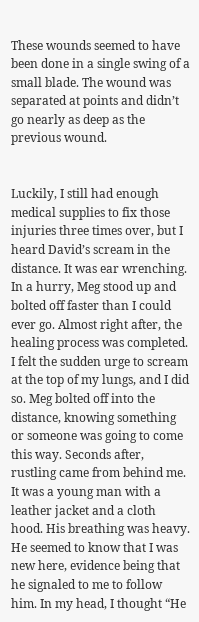These wounds seemed to have been done in a single swing of a small blade. The wound was separated at points and didn’t go nearly as deep as the previous wound.


Luckily, I still had enough medical supplies to fix those injuries three times over, but I heard David’s scream in the distance. It was ear wrenching. In a hurry, Meg stood up and bolted off faster than I could ever go. Almost right after, the healing process was completed. I felt the sudden urge to scream at the top of my lungs, and I did so. Meg bolted off into the distance, knowing something or someone was going to come this way. Seconds after, rustling came from behind me. It was a young man with a leather jacket and a cloth hood. His breathing was heavy. He seemed to know that I was new here, evidence being that he signaled to me to follow him. In my head, I thought “He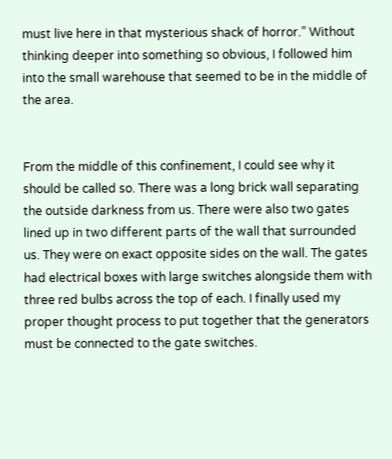must live here in that mysterious shack of horror.” Without thinking deeper into something so obvious, I followed him into the small warehouse that seemed to be in the middle of the area.


From the middle of this confinement, I could see why it should be called so. There was a long brick wall separating the outside darkness from us. There were also two gates lined up in two different parts of the wall that surrounded us. They were on exact opposite sides on the wall. The gates had electrical boxes with large switches alongside them with three red bulbs across the top of each. I finally used my proper thought process to put together that the generators must be connected to the gate switches.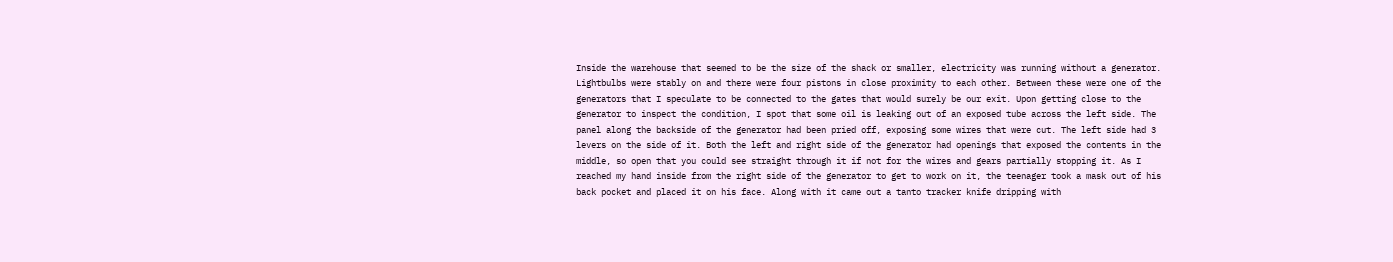Inside the warehouse that seemed to be the size of the shack or smaller, electricity was running without a generator. Lightbulbs were stably on and there were four pistons in close proximity to each other. Between these were one of the generators that I speculate to be connected to the gates that would surely be our exit. Upon getting close to the generator to inspect the condition, I spot that some oil is leaking out of an exposed tube across the left side. The panel along the backside of the generator had been pried off, exposing some wires that were cut. The left side had 3 levers on the side of it. Both the left and right side of the generator had openings that exposed the contents in the middle, so open that you could see straight through it if not for the wires and gears partially stopping it. As I reached my hand inside from the right side of the generator to get to work on it, the teenager took a mask out of his back pocket and placed it on his face. Along with it came out a tanto tracker knife dripping with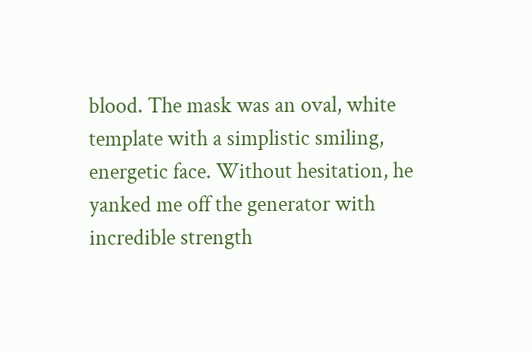blood. The mask was an oval, white template with a simplistic smiling, energetic face. Without hesitation, he yanked me off the generator with incredible strength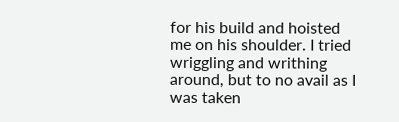for his build and hoisted me on his shoulder. I tried wriggling and writhing around, but to no avail as I was taken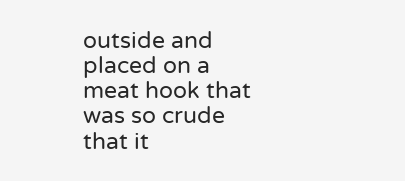outside and placed on a meat hook that was so crude that it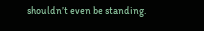shouldn’t even be standing.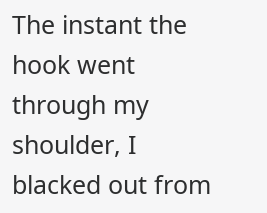The instant the hook went through my shoulder, I blacked out from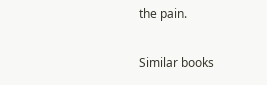the pain.

Similar books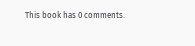This book has 0 comments.